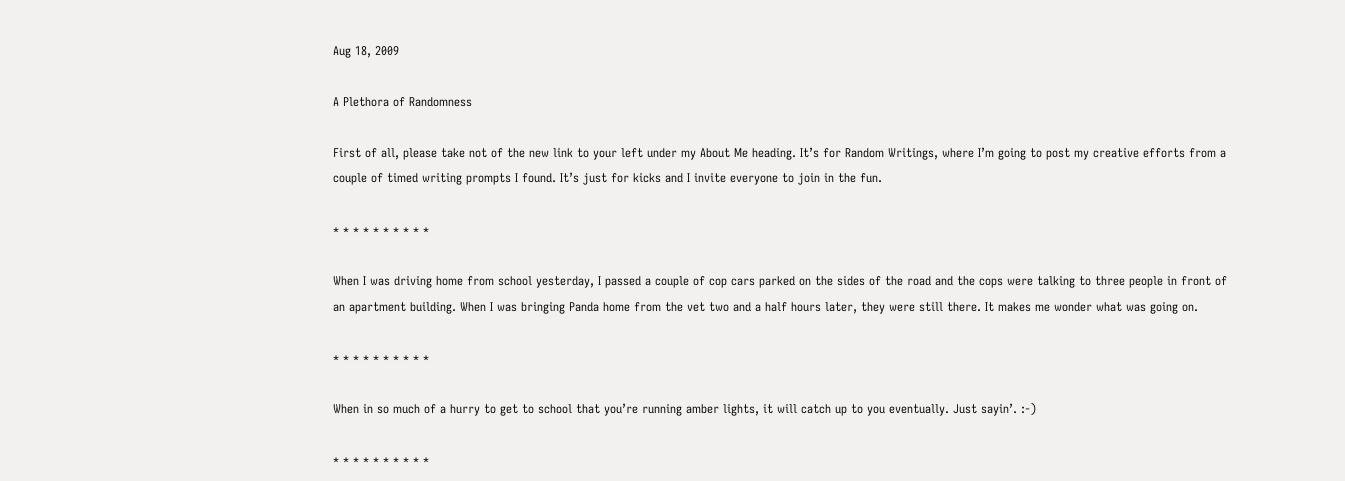Aug 18, 2009

A Plethora of Randomness

First of all, please take not of the new link to your left under my About Me heading. It’s for Random Writings, where I’m going to post my creative efforts from a couple of timed writing prompts I found. It’s just for kicks and I invite everyone to join in the fun.

* * * * * * * * * *

When I was driving home from school yesterday, I passed a couple of cop cars parked on the sides of the road and the cops were talking to three people in front of an apartment building. When I was bringing Panda home from the vet two and a half hours later, they were still there. It makes me wonder what was going on.

* * * * * * * * * *

When in so much of a hurry to get to school that you’re running amber lights, it will catch up to you eventually. Just sayin’. :-)

* * * * * * * * * *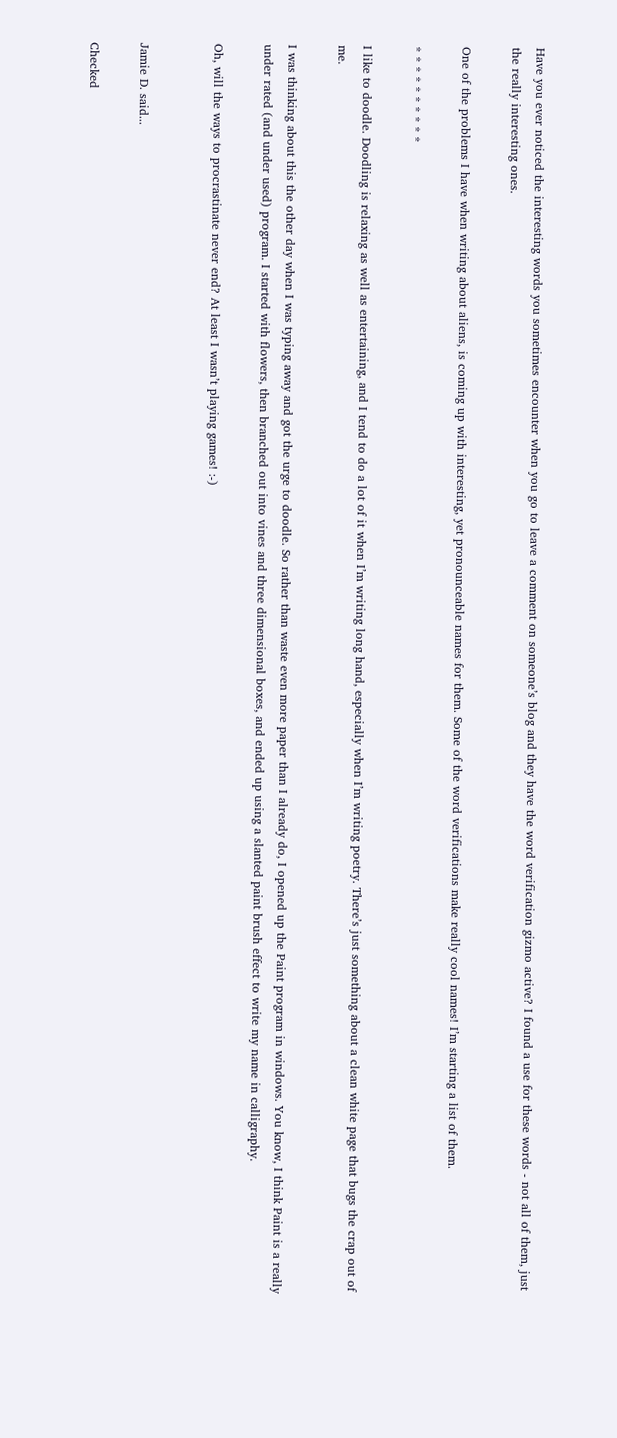Have you ever noticed the interesting words you sometimes encounter when you go to leave a comment on someone’s blog and they have the word verification gizmo active? I found a use for these words - not all of them, just the really interesting ones.

One of the problems I have when writing about aliens, is coming up with interesting, yet pronounceable names for them. Some of the word verifications make really cool names! I’m starting a list of them.

* * * * * * * * * *

I like to doodle. Doodling is relaxing as well as entertaining, and I tend to do a lot of it when I’m writing long hand, especially when I’m writing poetry. There’s just something about a clean white page that bugs the crap out of me.

I was thinking about this the other day when I was typing away and got the urge to doodle. So rather than waste even more paper than I already do, I opened up the Paint program in windows. You know, I think Paint is a really under rated (and under used) program. I started with flowers, then branched out into vines and three dimensional boxes, and ended up using a slanted paint brush effect to write my name in calligraphy.

Oh, will the ways to procrastinate never end? At least I wasn’t playing games! :-)


Jamie D. said...

Checked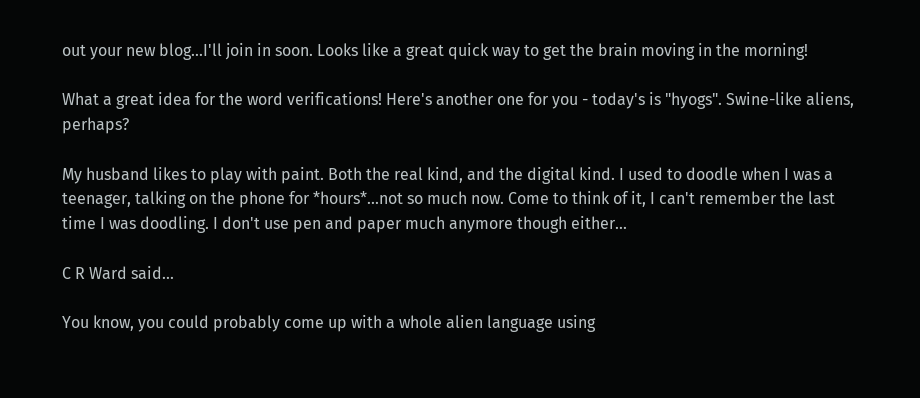out your new blog...I'll join in soon. Looks like a great quick way to get the brain moving in the morning!

What a great idea for the word verifications! Here's another one for you - today's is "hyogs". Swine-like aliens, perhaps?

My husband likes to play with paint. Both the real kind, and the digital kind. I used to doodle when I was a teenager, talking on the phone for *hours*...not so much now. Come to think of it, I can't remember the last time I was doodling. I don't use pen and paper much anymore though either...

C R Ward said...

You know, you could probably come up with a whole alien language using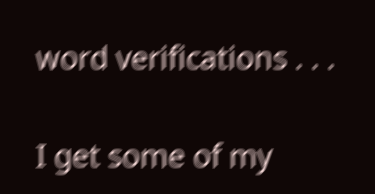word verifications . . .

I get some of my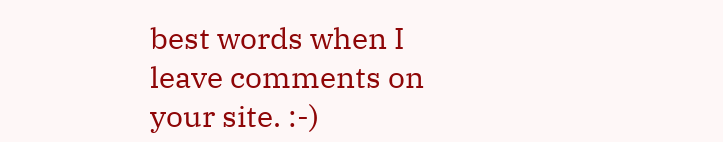best words when I leave comments on your site. :-)